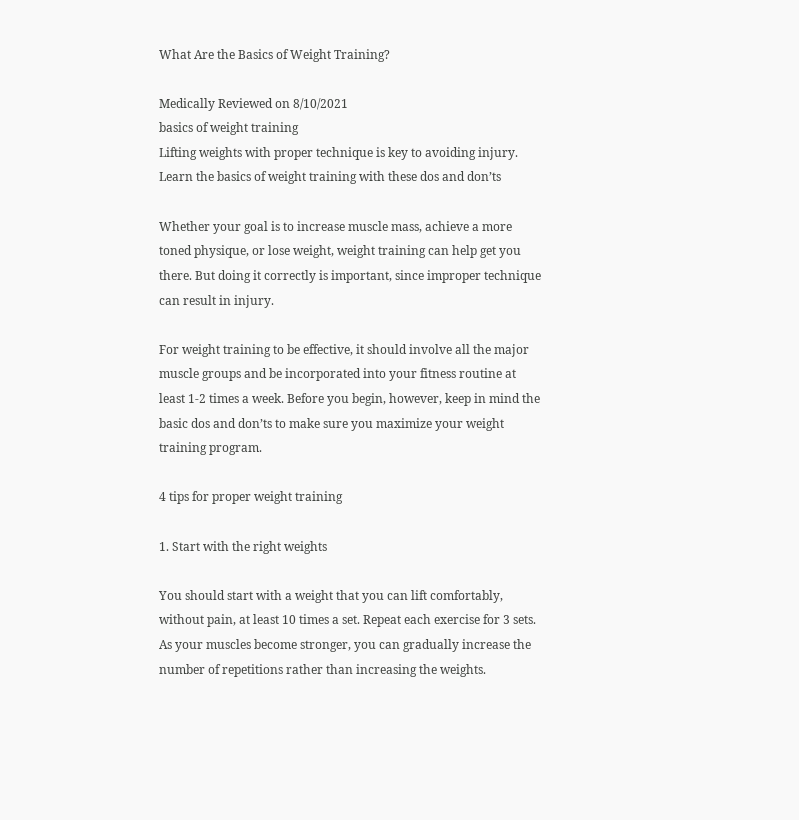What Are the Basics of Weight Training?

Medically Reviewed on 8/10/2021
basics of weight training
Lifting weights with proper technique is key to avoiding injury. Learn the basics of weight training with these dos and don’ts

Whether your goal is to increase muscle mass, achieve a more toned physique, or lose weight, weight training can help get you there. But doing it correctly is important, since improper technique can result in injury.

For weight training to be effective, it should involve all the major muscle groups and be incorporated into your fitness routine at least 1-2 times a week. Before you begin, however, keep in mind the basic dos and don’ts to make sure you maximize your weight training program.

4 tips for proper weight training

1. Start with the right weights

You should start with a weight that you can lift comfortably, without pain, at least 10 times a set. Repeat each exercise for 3 sets. As your muscles become stronger, you can gradually increase the number of repetitions rather than increasing the weights.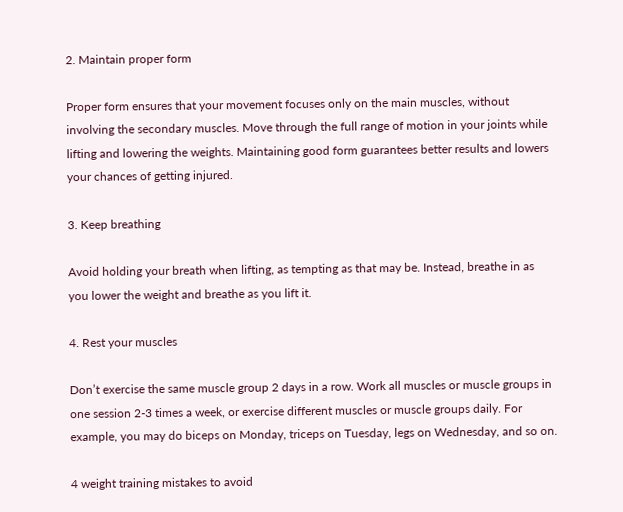2. Maintain proper form

Proper form ensures that your movement focuses only on the main muscles, without involving the secondary muscles. Move through the full range of motion in your joints while lifting and lowering the weights. Maintaining good form guarantees better results and lowers your chances of getting injured.

3. Keep breathing

Avoid holding your breath when lifting, as tempting as that may be. Instead, breathe in as you lower the weight and breathe as you lift it.

4. Rest your muscles

Don’t exercise the same muscle group 2 days in a row. Work all muscles or muscle groups in one session 2-3 times a week, or exercise different muscles or muscle groups daily. For example, you may do biceps on Monday, triceps on Tuesday, legs on Wednesday, and so on.

4 weight training mistakes to avoid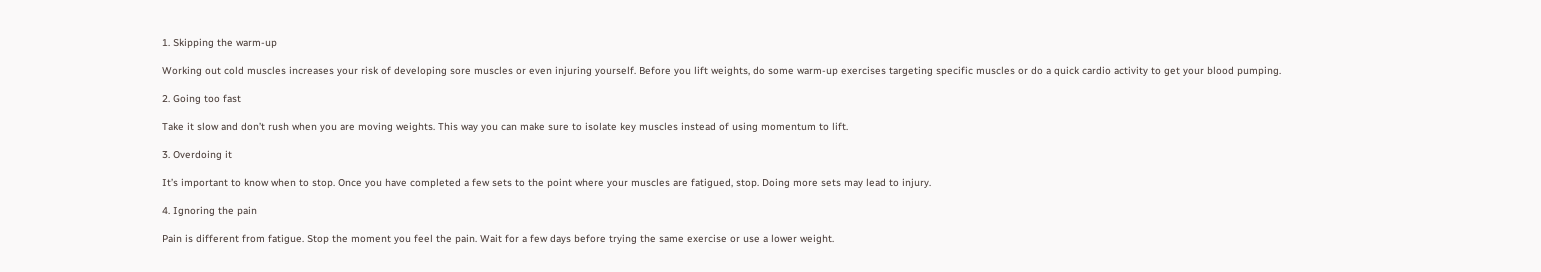1. Skipping the warm-up

Working out cold muscles increases your risk of developing sore muscles or even injuring yourself. Before you lift weights, do some warm-up exercises targeting specific muscles or do a quick cardio activity to get your blood pumping.

2. Going too fast

Take it slow and don’t rush when you are moving weights. This way you can make sure to isolate key muscles instead of using momentum to lift.

3. Overdoing it

It’s important to know when to stop. Once you have completed a few sets to the point where your muscles are fatigued, stop. Doing more sets may lead to injury.

4. Ignoring the pain

Pain is different from fatigue. Stop the moment you feel the pain. Wait for a few days before trying the same exercise or use a lower weight.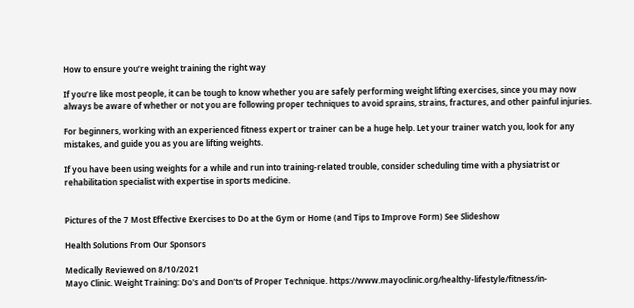How to ensure you’re weight training the right way

If you’re like most people, it can be tough to know whether you are safely performing weight lifting exercises, since you may now always be aware of whether or not you are following proper techniques to avoid sprains, strains, fractures, and other painful injuries.

For beginners, working with an experienced fitness expert or trainer can be a huge help. Let your trainer watch you, look for any mistakes, and guide you as you are lifting weights.

If you have been using weights for a while and run into training-related trouble, consider scheduling time with a physiatrist or rehabilitation specialist with expertise in sports medicine.


Pictures of the 7 Most Effective Exercises to Do at the Gym or Home (and Tips to Improve Form) See Slideshow

Health Solutions From Our Sponsors

Medically Reviewed on 8/10/2021
Mayo Clinic. Weight Training: Do's and Don'ts of Proper Technique. https://www.mayoclinic.org/healthy-lifestyle/fitness/in-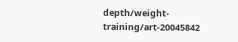depth/weight-training/art-20045842